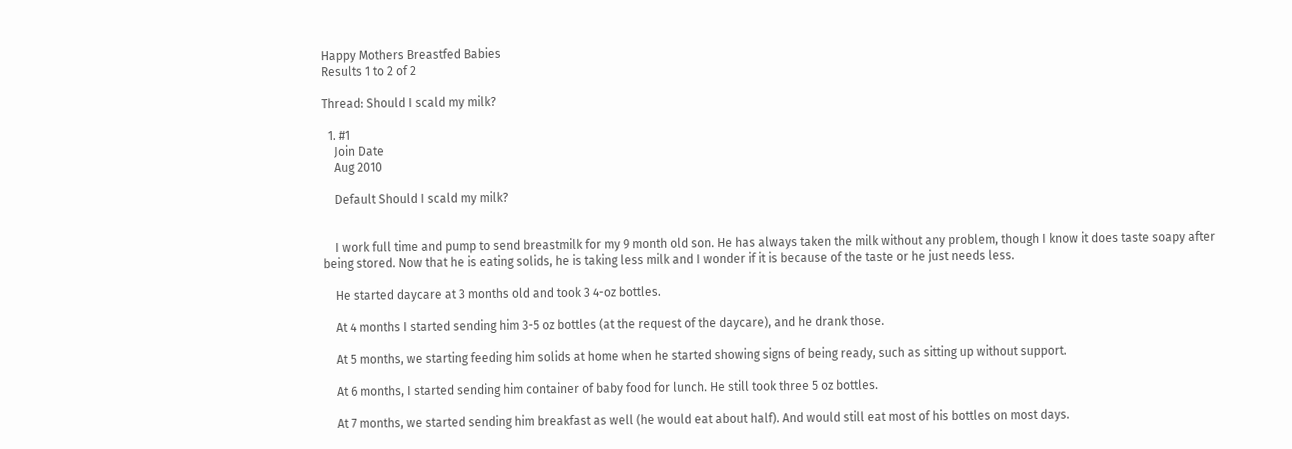Happy Mothers Breastfed Babies
Results 1 to 2 of 2

Thread: Should I scald my milk?

  1. #1
    Join Date
    Aug 2010

    Default Should I scald my milk?


    I work full time and pump to send breastmilk for my 9 month old son. He has always taken the milk without any problem, though I know it does taste soapy after being stored. Now that he is eating solids, he is taking less milk and I wonder if it is because of the taste or he just needs less.

    He started daycare at 3 months old and took 3 4-oz bottles.

    At 4 months I started sending him 3-5 oz bottles (at the request of the daycare), and he drank those.

    At 5 months, we starting feeding him solids at home when he started showing signs of being ready, such as sitting up without support.

    At 6 months, I started sending him container of baby food for lunch. He still took three 5 oz bottles.

    At 7 months, we started sending him breakfast as well (he would eat about half). And would still eat most of his bottles on most days.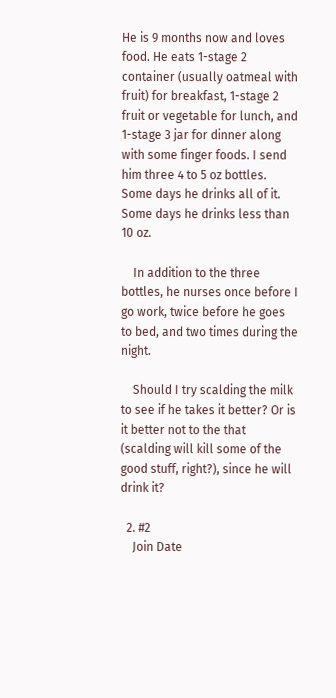He is 9 months now and loves food. He eats 1-stage 2 container (usually oatmeal with fruit) for breakfast, 1-stage 2 fruit or vegetable for lunch, and 1-stage 3 jar for dinner along with some finger foods. I send him three 4 to 5 oz bottles. Some days he drinks all of it. Some days he drinks less than 10 oz.

    In addition to the three bottles, he nurses once before I go work, twice before he goes to bed, and two times during the night.

    Should I try scalding the milk to see if he takes it better? Or is it better not to the that (scalding will kill some of the good stuff, right?), since he will drink it?

  2. #2
    Join Date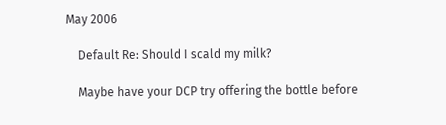May 2006

    Default Re: Should I scald my milk?

    Maybe have your DCP try offering the bottle before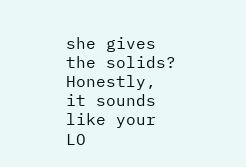she gives the solids? Honestly, it sounds like your LO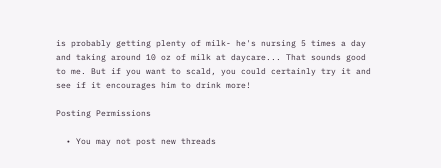is probably getting plenty of milk- he's nursing 5 times a day and taking around 10 oz of milk at daycare... That sounds good to me. But if you want to scald, you could certainly try it and see if it encourages him to drink more!

Posting Permissions

  • You may not post new threads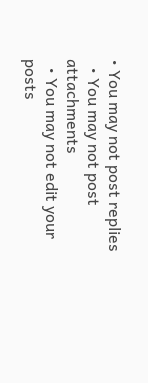• You may not post replies
  • You may not post attachments
  • You may not edit your posts